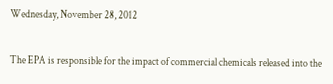Wednesday, November 28, 2012

The EPA is responsible for the impact of commercial chemicals released into the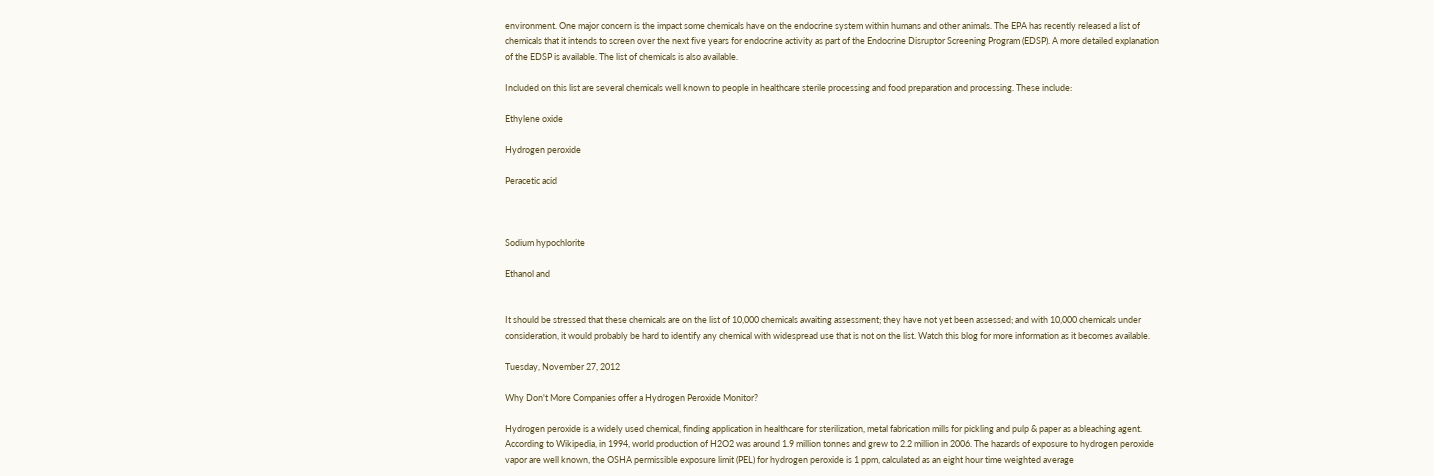environment. One major concern is the impact some chemicals have on the endocrine system within humans and other animals. The EPA has recently released a list of chemicals that it intends to screen over the next five years for endocrine activity as part of the Endocrine Disruptor Screening Program (EDSP). A more detailed explanation of the EDSP is available. The list of chemicals is also available.

Included on this list are several chemicals well known to people in healthcare sterile processing and food preparation and processing. These include:

Ethylene oxide

Hydrogen peroxide

Peracetic acid



Sodium hypochlorite

Ethanol and


It should be stressed that these chemicals are on the list of 10,000 chemicals awaiting assessment; they have not yet been assessed; and with 10,000 chemicals under consideration, it would probably be hard to identify any chemical with widespread use that is not on the list. Watch this blog for more information as it becomes available.

Tuesday, November 27, 2012

Why Don't More Companies offer a Hydrogen Peroxide Monitor?

Hydrogen peroxide is a widely used chemical, finding application in healthcare for sterilization, metal fabrication mills for pickling and pulp & paper as a bleaching agent. According to Wikipedia, in 1994, world production of H2O2 was around 1.9 million tonnes and grew to 2.2 million in 2006. The hazards of exposure to hydrogen peroxide vapor are well known, the OSHA permissible exposure limit (PEL) for hydrogen peroxide is 1 ppm, calculated as an eight hour time weighted average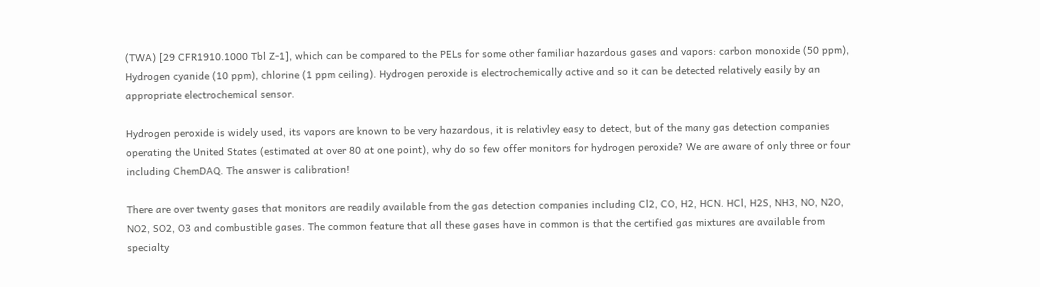(TWA) [29 CFR1910.1000 Tbl Z-1], which can be compared to the PELs for some other familiar hazardous gases and vapors: carbon monoxide (50 ppm), Hydrogen cyanide (10 ppm), chlorine (1 ppm ceiling). Hydrogen peroxide is electrochemically active and so it can be detected relatively easily by an appropriate electrochemical sensor.

Hydrogen peroxide is widely used, its vapors are known to be very hazardous, it is relativley easy to detect, but of the many gas detection companies operating the United States (estimated at over 80 at one point), why do so few offer monitors for hydrogen peroxide? We are aware of only three or four including ChemDAQ. The answer is calibration!

There are over twenty gases that monitors are readily available from the gas detection companies including Cl2, CO, H2, HCN. HCl, H2S, NH3, NO, N2O, NO2, SO2, O3 and combustible gases. The common feature that all these gases have in common is that the certified gas mixtures are available from specialty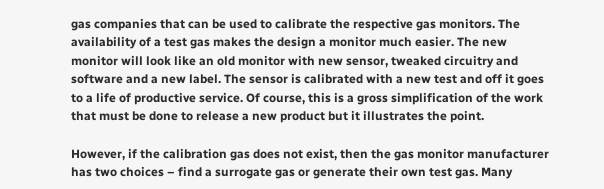gas companies that can be used to calibrate the respective gas monitors. The availability of a test gas makes the design a monitor much easier. The new monitor will look like an old monitor with new sensor, tweaked circuitry and software and a new label. The sensor is calibrated with a new test and off it goes to a life of productive service. Of course, this is a gross simplification of the work that must be done to release a new product but it illustrates the point.

However, if the calibration gas does not exist, then the gas monitor manufacturer has two choices – find a surrogate gas or generate their own test gas. Many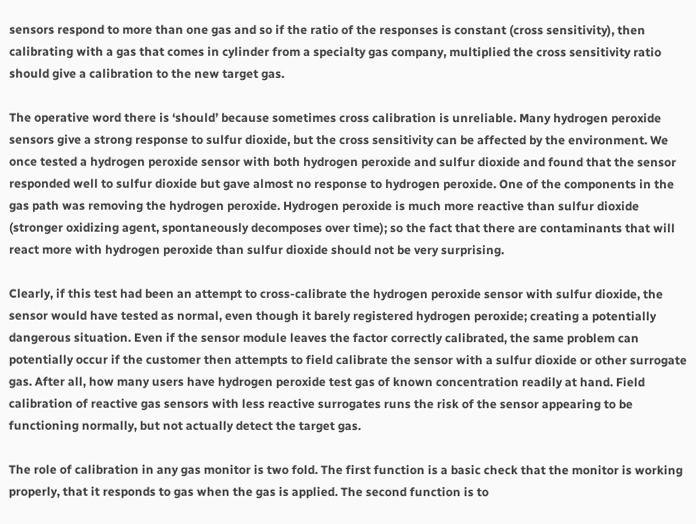sensors respond to more than one gas and so if the ratio of the responses is constant (cross sensitivity), then calibrating with a gas that comes in cylinder from a specialty gas company, multiplied the cross sensitivity ratio should give a calibration to the new target gas.

The operative word there is ‘should’ because sometimes cross calibration is unreliable. Many hydrogen peroxide sensors give a strong response to sulfur dioxide, but the cross sensitivity can be affected by the environment. We once tested a hydrogen peroxide sensor with both hydrogen peroxide and sulfur dioxide and found that the sensor responded well to sulfur dioxide but gave almost no response to hydrogen peroxide. One of the components in the gas path was removing the hydrogen peroxide. Hydrogen peroxide is much more reactive than sulfur dioxide (stronger oxidizing agent, spontaneously decomposes over time); so the fact that there are contaminants that will react more with hydrogen peroxide than sulfur dioxide should not be very surprising.

Clearly, if this test had been an attempt to cross-calibrate the hydrogen peroxide sensor with sulfur dioxide, the sensor would have tested as normal, even though it barely registered hydrogen peroxide; creating a potentially dangerous situation. Even if the sensor module leaves the factor correctly calibrated, the same problem can potentially occur if the customer then attempts to field calibrate the sensor with a sulfur dioxide or other surrogate gas. After all, how many users have hydrogen peroxide test gas of known concentration readily at hand. Field calibration of reactive gas sensors with less reactive surrogates runs the risk of the sensor appearing to be functioning normally, but not actually detect the target gas.

The role of calibration in any gas monitor is two fold. The first function is a basic check that the monitor is working properly, that it responds to gas when the gas is applied. The second function is to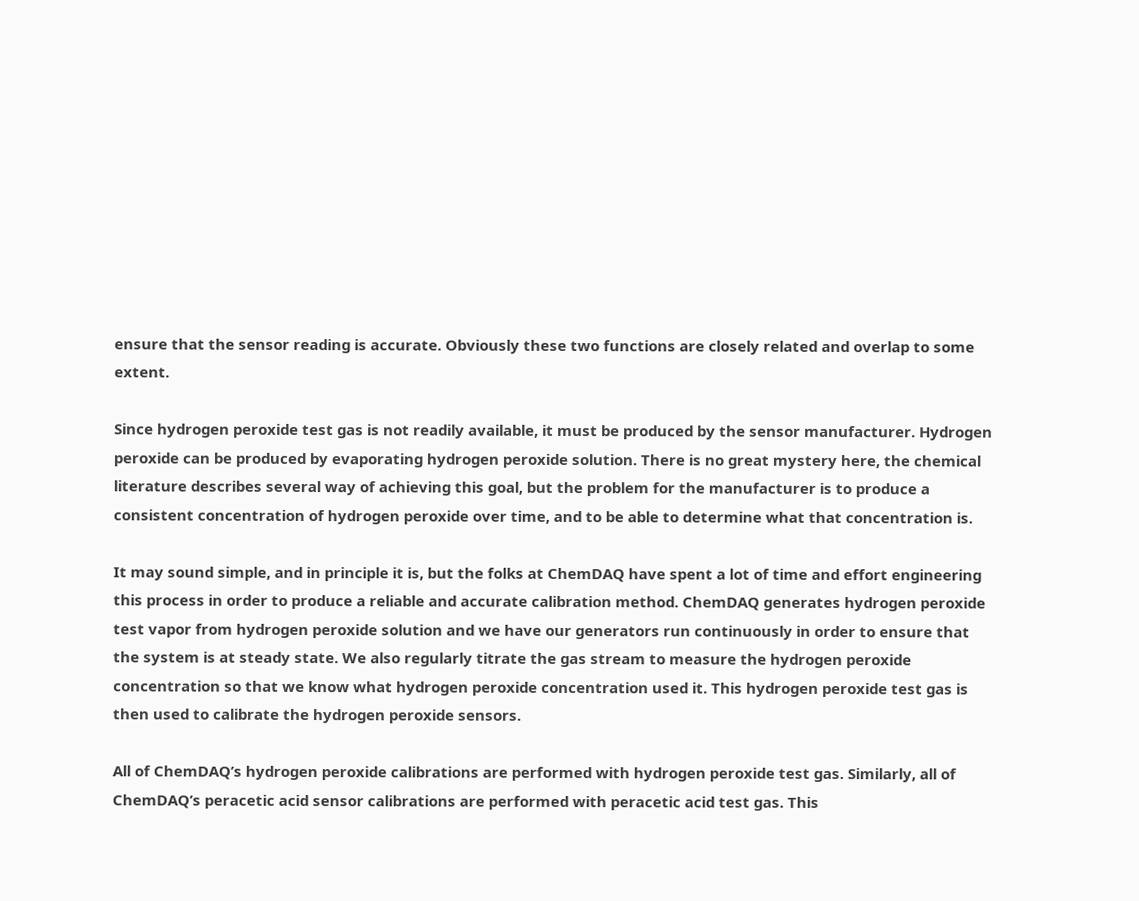ensure that the sensor reading is accurate. Obviously these two functions are closely related and overlap to some extent.

Since hydrogen peroxide test gas is not readily available, it must be produced by the sensor manufacturer. Hydrogen peroxide can be produced by evaporating hydrogen peroxide solution. There is no great mystery here, the chemical literature describes several way of achieving this goal, but the problem for the manufacturer is to produce a consistent concentration of hydrogen peroxide over time, and to be able to determine what that concentration is.

It may sound simple, and in principle it is, but the folks at ChemDAQ have spent a lot of time and effort engineering this process in order to produce a reliable and accurate calibration method. ChemDAQ generates hydrogen peroxide test vapor from hydrogen peroxide solution and we have our generators run continuously in order to ensure that the system is at steady state. We also regularly titrate the gas stream to measure the hydrogen peroxide concentration so that we know what hydrogen peroxide concentration used it. This hydrogen peroxide test gas is then used to calibrate the hydrogen peroxide sensors.

All of ChemDAQ’s hydrogen peroxide calibrations are performed with hydrogen peroxide test gas. Similarly, all of ChemDAQ’s peracetic acid sensor calibrations are performed with peracetic acid test gas. This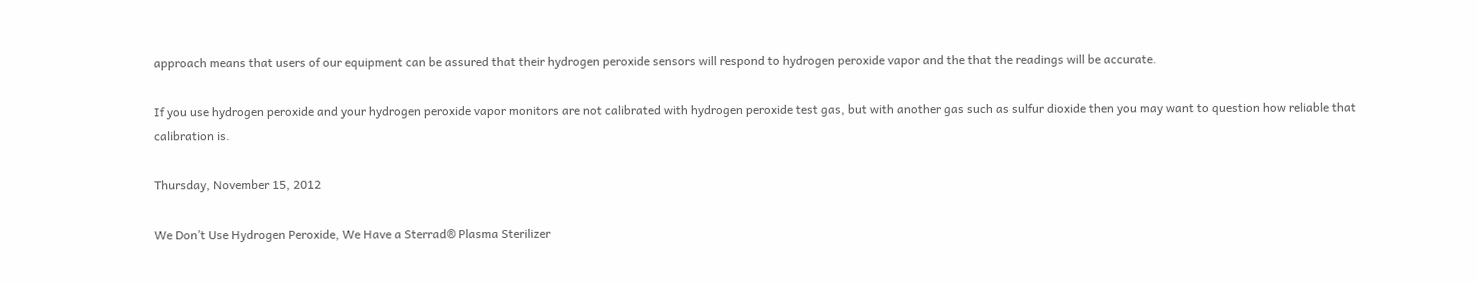approach means that users of our equipment can be assured that their hydrogen peroxide sensors will respond to hydrogen peroxide vapor and the that the readings will be accurate.

If you use hydrogen peroxide and your hydrogen peroxide vapor monitors are not calibrated with hydrogen peroxide test gas, but with another gas such as sulfur dioxide then you may want to question how reliable that calibration is.

Thursday, November 15, 2012

We Don’t Use Hydrogen Peroxide, We Have a Sterrad® Plasma Sterilizer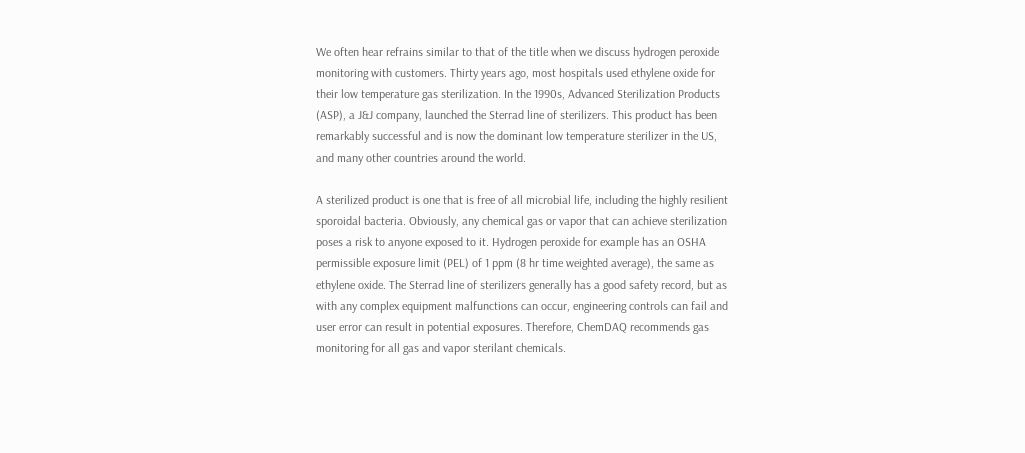We often hear refrains similar to that of the title when we discuss hydrogen peroxide monitoring with customers. Thirty years ago, most hospitals used ethylene oxide for their low temperature gas sterilization. In the 1990s, Advanced Sterilization Products (ASP), a J&J company, launched the Sterrad line of sterilizers. This product has been remarkably successful and is now the dominant low temperature sterilizer in the US, and many other countries around the world.

A sterilized product is one that is free of all microbial life, including the highly resilient sporoidal bacteria. Obviously, any chemical gas or vapor that can achieve sterilization poses a risk to anyone exposed to it. Hydrogen peroxide for example has an OSHA permissible exposure limit (PEL) of 1 ppm (8 hr time weighted average), the same as ethylene oxide. The Sterrad line of sterilizers generally has a good safety record, but as with any complex equipment malfunctions can occur, engineering controls can fail and user error can result in potential exposures. Therefore, ChemDAQ recommends gas monitoring for all gas and vapor sterilant chemicals.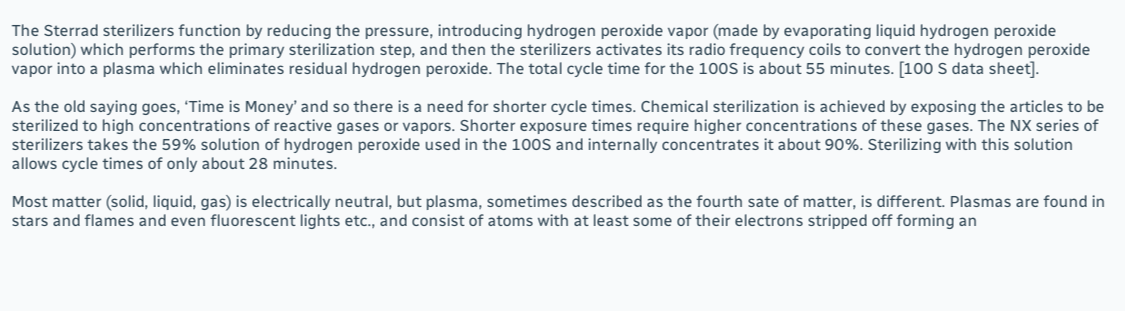The Sterrad sterilizers function by reducing the pressure, introducing hydrogen peroxide vapor (made by evaporating liquid hydrogen peroxide solution) which performs the primary sterilization step, and then the sterilizers activates its radio frequency coils to convert the hydrogen peroxide vapor into a plasma which eliminates residual hydrogen peroxide. The total cycle time for the 100S is about 55 minutes. [100 S data sheet].

As the old saying goes, ‘Time is Money’ and so there is a need for shorter cycle times. Chemical sterilization is achieved by exposing the articles to be sterilized to high concentrations of reactive gases or vapors. Shorter exposure times require higher concentrations of these gases. The NX series of sterilizers takes the 59% solution of hydrogen peroxide used in the 100S and internally concentrates it about 90%. Sterilizing with this solution allows cycle times of only about 28 minutes.

Most matter (solid, liquid, gas) is electrically neutral, but plasma, sometimes described as the fourth sate of matter, is different. Plasmas are found in stars and flames and even fluorescent lights etc., and consist of atoms with at least some of their electrons stripped off forming an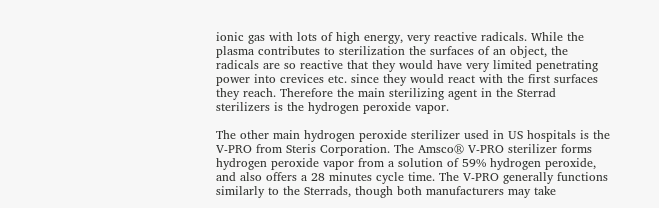ionic gas with lots of high energy, very reactive radicals. While the plasma contributes to sterilization the surfaces of an object, the radicals are so reactive that they would have very limited penetrating power into crevices etc. since they would react with the first surfaces they reach. Therefore the main sterilizing agent in the Sterrad sterilizers is the hydrogen peroxide vapor.

The other main hydrogen peroxide sterilizer used in US hospitals is the V-PRO from Steris Corporation. The Amsco® V-PRO sterilizer forms hydrogen peroxide vapor from a solution of 59% hydrogen peroxide, and also offers a 28 minutes cycle time. The V-PRO generally functions similarly to the Sterrads, though both manufacturers may take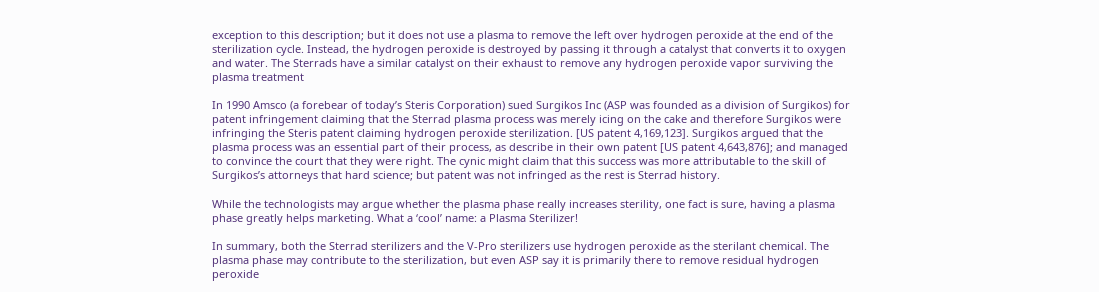exception to this description; but it does not use a plasma to remove the left over hydrogen peroxide at the end of the sterilization cycle. Instead, the hydrogen peroxide is destroyed by passing it through a catalyst that converts it to oxygen and water. The Sterrads have a similar catalyst on their exhaust to remove any hydrogen peroxide vapor surviving the plasma treatment

In 1990 Amsco (a forebear of today’s Steris Corporation) sued Surgikos Inc (ASP was founded as a division of Surgikos) for patent infringement claiming that the Sterrad plasma process was merely icing on the cake and therefore Surgikos were infringing the Steris patent claiming hydrogen peroxide sterilization. [US patent 4,169,123]. Surgikos argued that the plasma process was an essential part of their process, as describe in their own patent [US patent 4,643,876]; and managed to convince the court that they were right. The cynic might claim that this success was more attributable to the skill of Surgikos’s attorneys that hard science; but patent was not infringed as the rest is Sterrad history.

While the technologists may argue whether the plasma phase really increases sterility, one fact is sure, having a plasma phase greatly helps marketing. What a ‘cool’ name: a Plasma Sterilizer!

In summary, both the Sterrad sterilizers and the V-Pro sterilizers use hydrogen peroxide as the sterilant chemical. The plasma phase may contribute to the sterilization, but even ASP say it is primarily there to remove residual hydrogen peroxide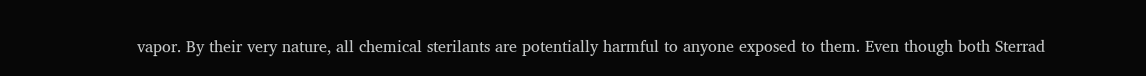vapor. By their very nature, all chemical sterilants are potentially harmful to anyone exposed to them. Even though both Sterrad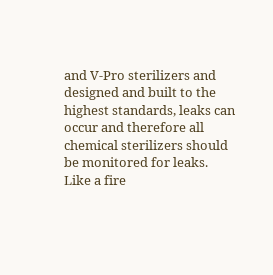and V-Pro sterilizers and designed and built to the highest standards, leaks can occur and therefore all chemical sterilizers should be monitored for leaks. Like a fire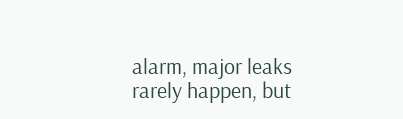alarm, major leaks rarely happen, but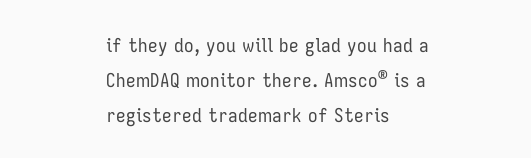if they do, you will be glad you had a ChemDAQ monitor there. Amsco® is a registered trademark of Steris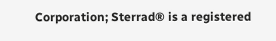Corporation; Sterrad® is a registered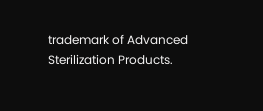trademark of Advanced Sterilization Products.